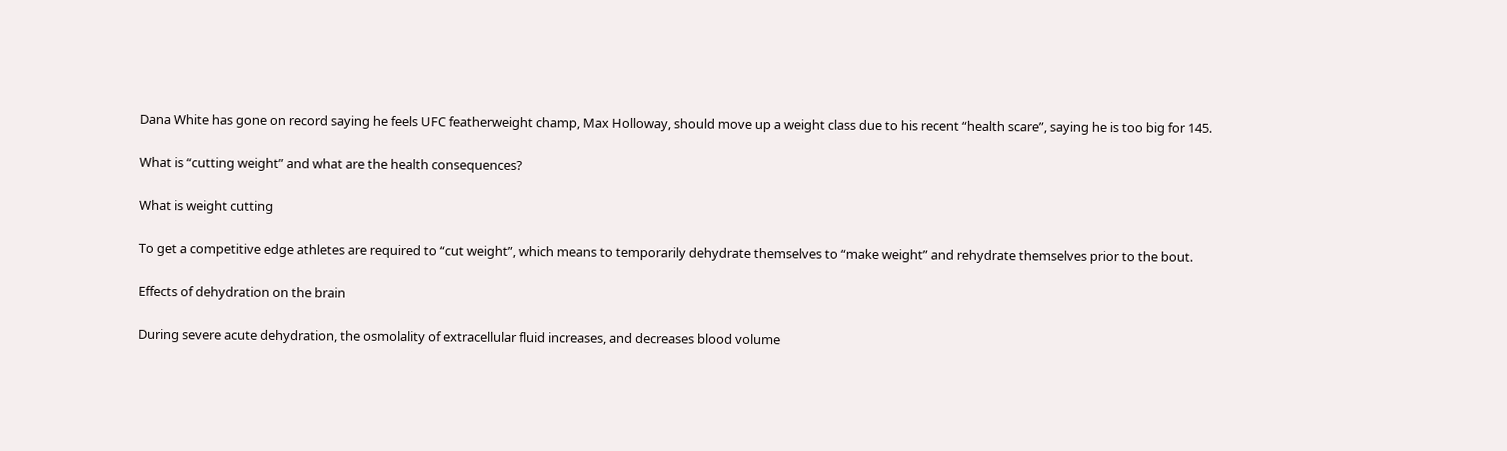Dana White has gone on record saying he feels UFC featherweight champ, Max Holloway, should move up a weight class due to his recent “health scare”, saying he is too big for 145.

What is “cutting weight” and what are the health consequences?

What is weight cutting

To get a competitive edge athletes are required to “cut weight”, which means to temporarily dehydrate themselves to “make weight” and rehydrate themselves prior to the bout.

Effects of dehydration on the brain

During severe acute dehydration, the osmolality of extracellular fluid increases, and decreases blood volume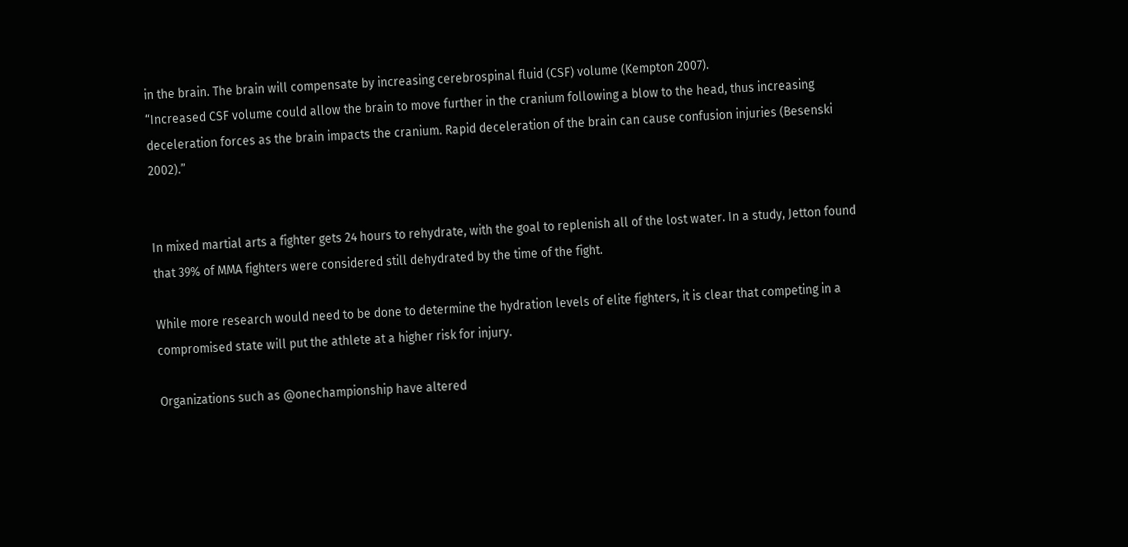in the brain. The brain will compensate by increasing cerebrospinal fluid (CSF) volume (Kempton 2007).
“Increased CSF volume could allow the brain to move further in the cranium following a blow to the head, thus increasing deceleration forces as the brain impacts the cranium. Rapid deceleration of the brain can cause confusion injuries (Besenski 2002).”


In mixed martial arts a fighter gets 24 hours to rehydrate, with the goal to replenish all of the lost water. In a study, Jetton found that 39% of MMA fighters were considered still dehydrated by the time of the fight.

While more research would need to be done to determine the hydration levels of elite fighters, it is clear that competing in a compromised state will put the athlete at a higher risk for injury.

Organizations such as @onechampionship have altered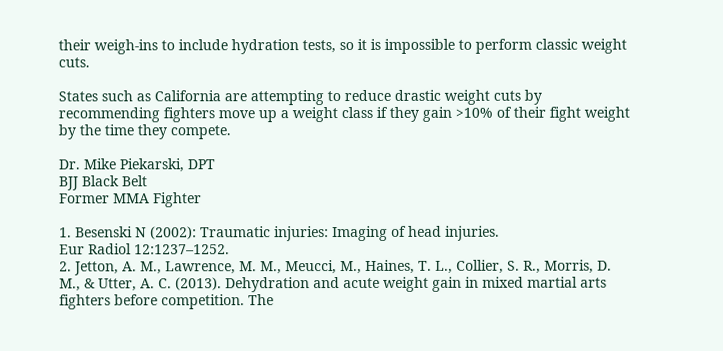their weigh-ins to include hydration tests, so it is impossible to perform classic weight cuts.

States such as California are attempting to reduce drastic weight cuts by recommending fighters move up a weight class if they gain >10% of their fight weight by the time they compete.

Dr. Mike Piekarski, DPT
BJJ Black Belt
Former MMA Fighter

1. Besenski N (2002): Traumatic injuries: Imaging of head injuries.
Eur Radiol 12:1237–1252.
2. Jetton, A. M., Lawrence, M. M., Meucci, M., Haines, T. L., Collier, S. R., Morris, D. M., & Utter, A. C. (2013). Dehydration and acute weight gain in mixed martial arts fighters before competition. The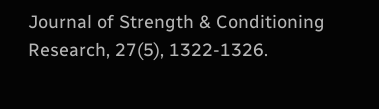Journal of Strength & Conditioning Research, 27(5), 1322-1326.